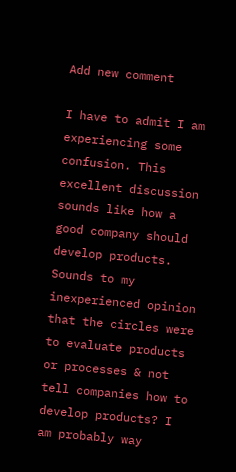Add new comment

I have to admit I am experiencing some confusion. This excellent discussion sounds like how a good company should develop products. Sounds to my inexperienced opinion that the circles were to evaluate products or processes & not tell companies how to develop products? I am probably way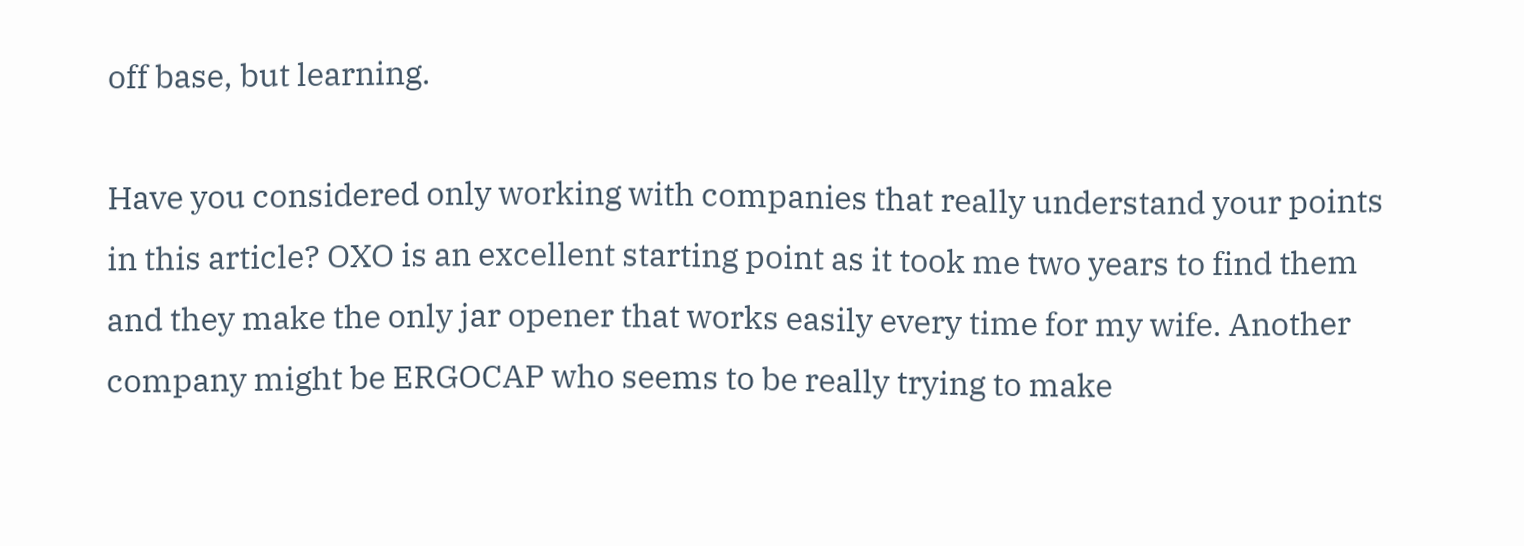off base, but learning.

Have you considered only working with companies that really understand your points in this article? OXO is an excellent starting point as it took me two years to find them and they make the only jar opener that works easily every time for my wife. Another company might be ERGOCAP who seems to be really trying to make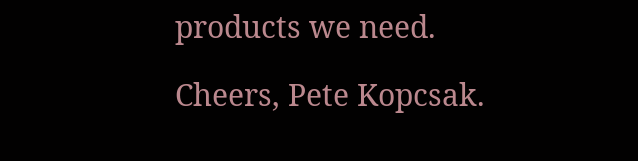products we need.

Cheers, Pete Kopcsak.